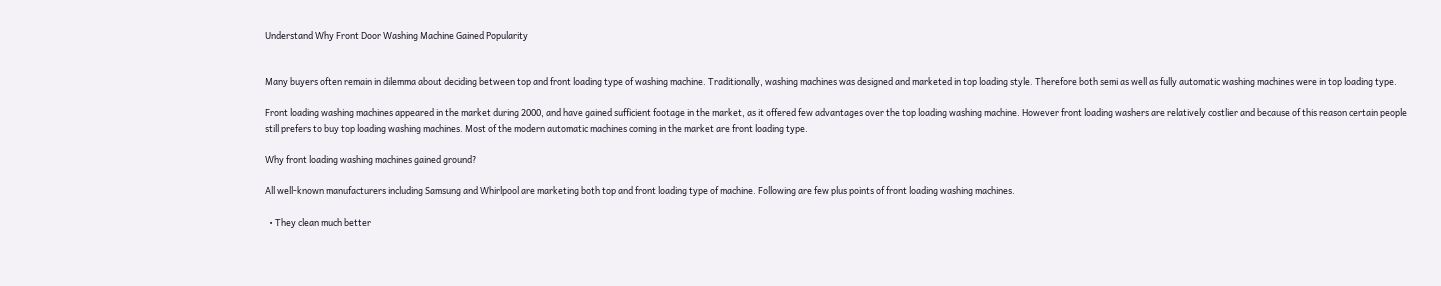Understand Why Front Door Washing Machine Gained Popularity


Many buyers often remain in dilemma about deciding between top and front loading type of washing machine. Traditionally, washing machines was designed and marketed in top loading style. Therefore both semi as well as fully automatic washing machines were in top loading type.

Front loading washing machines appeared in the market during 2000, and have gained sufficient footage in the market, as it offered few advantages over the top loading washing machine. However front loading washers are relatively costlier and because of this reason certain people still prefers to buy top loading washing machines. Most of the modern automatic machines coming in the market are front loading type.

Why front loading washing machines gained ground?

All well-known manufacturers including Samsung and Whirlpool are marketing both top and front loading type of machine. Following are few plus points of front loading washing machines.

  • They clean much better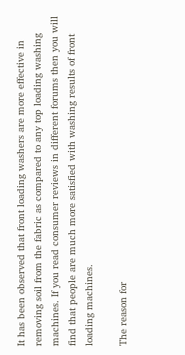It has been observed that front loading washers are more effective in removing soil from the fabric as compared to any top loading washing machines. If you read consumer reviews in different forums then you will find that people are much more satisfied with washing results of front loading machines.

The reason for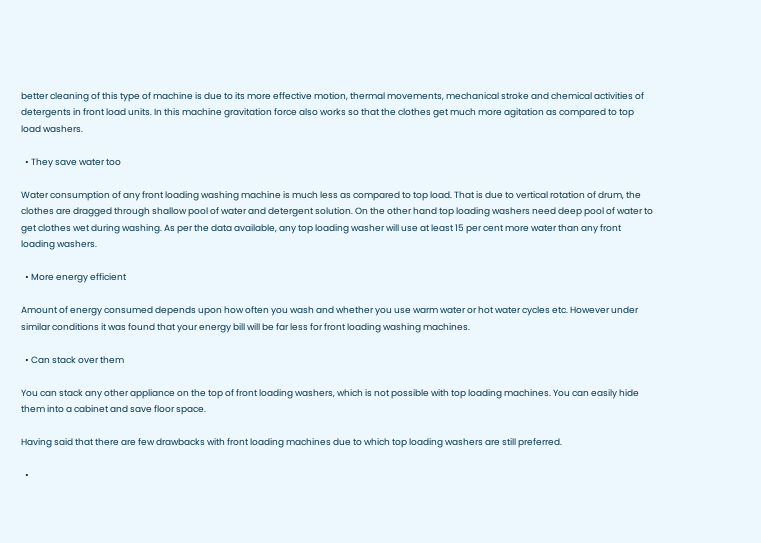better cleaning of this type of machine is due to its more effective motion, thermal movements, mechanical stroke and chemical activities of detergents in front load units. In this machine gravitation force also works so that the clothes get much more agitation as compared to top load washers.

  • They save water too

Water consumption of any front loading washing machine is much less as compared to top load. That is due to vertical rotation of drum, the clothes are dragged through shallow pool of water and detergent solution. On the other hand top loading washers need deep pool of water to get clothes wet during washing. As per the data available, any top loading washer will use at least 15 per cent more water than any front loading washers.

  • More energy efficient

Amount of energy consumed depends upon how often you wash and whether you use warm water or hot water cycles etc. However under similar conditions it was found that your energy bill will be far less for front loading washing machines.

  • Can stack over them

You can stack any other appliance on the top of front loading washers, which is not possible with top loading machines. You can easily hide them into a cabinet and save floor space.

Having said that there are few drawbacks with front loading machines due to which top loading washers are still preferred.

  •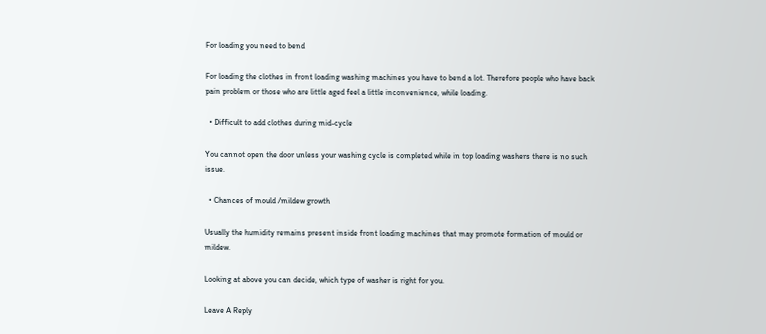For loading you need to bend

For loading the clothes in front loading washing machines you have to bend a lot. Therefore people who have back pain problem or those who are little aged feel a little inconvenience, while loading.

  • Difficult to add clothes during mid-cycle

You cannot open the door unless your washing cycle is completed while in top loading washers there is no such issue.

  • Chances of mould /mildew growth

Usually the humidity remains present inside front loading machines that may promote formation of mould or mildew.

Looking at above you can decide, which type of washer is right for you.

Leave A Reply